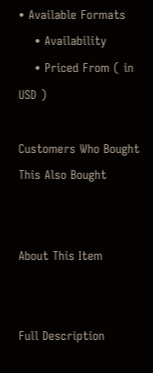• Available Formats
    • Availability
    • Priced From ( in USD )

Customers Who Bought This Also Bought


About This Item


Full Description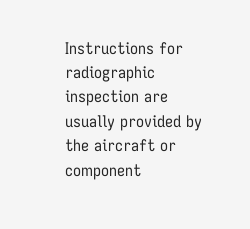Instructions for radiographic inspection are usually provided by the aircraft or component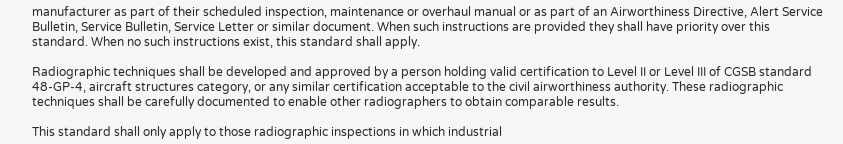manufacturer as part of their scheduled inspection, maintenance or overhaul manual or as part of an Airworthiness Directive, Alert Service Bulletin, Service Bulletin, Service Letter or similar document. When such instructions are provided they shall have priority over this standard. When no such instructions exist, this standard shall apply.

Radiographic techniques shall be developed and approved by a person holding valid certification to Level II or Level III of CGSB standard 48-GP-4, aircraft structures category, or any similar certification acceptable to the civil airworthiness authority. These radiographic techniques shall be carefully documented to enable other radiographers to obtain comparable results.

This standard shall only apply to those radiographic inspections in which industrial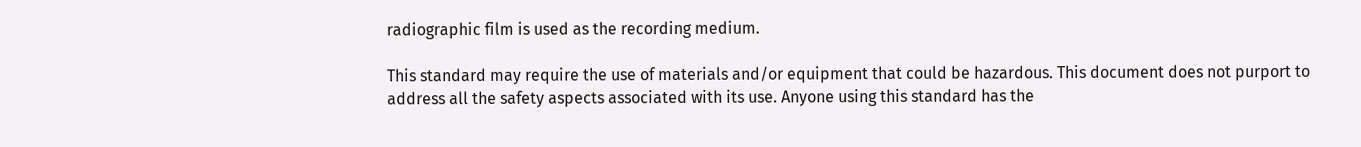radiographic film is used as the recording medium.

This standard may require the use of materials and/or equipment that could be hazardous. This document does not purport to address all the safety aspects associated with its use. Anyone using this standard has the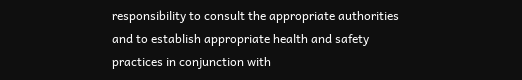responsibility to consult the appropriate authorities and to establish appropriate health and safety practices in conjunction with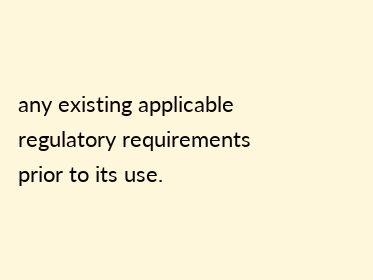any existing applicable regulatory requirements prior to its use.